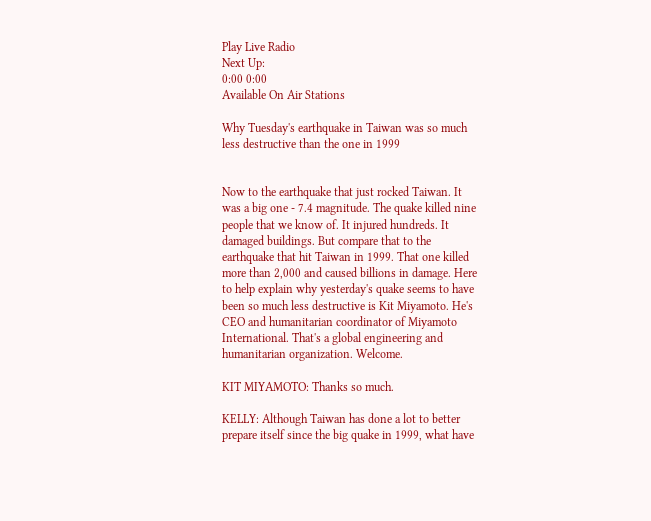Play Live Radio
Next Up:
0:00 0:00
Available On Air Stations

Why Tuesday's earthquake in Taiwan was so much less destructive than the one in 1999


Now to the earthquake that just rocked Taiwan. It was a big one - 7.4 magnitude. The quake killed nine people that we know of. It injured hundreds. It damaged buildings. But compare that to the earthquake that hit Taiwan in 1999. That one killed more than 2,000 and caused billions in damage. Here to help explain why yesterday's quake seems to have been so much less destructive is Kit Miyamoto. He's CEO and humanitarian coordinator of Miyamoto International. That's a global engineering and humanitarian organization. Welcome.

KIT MIYAMOTO: Thanks so much.

KELLY: Although Taiwan has done a lot to better prepare itself since the big quake in 1999, what have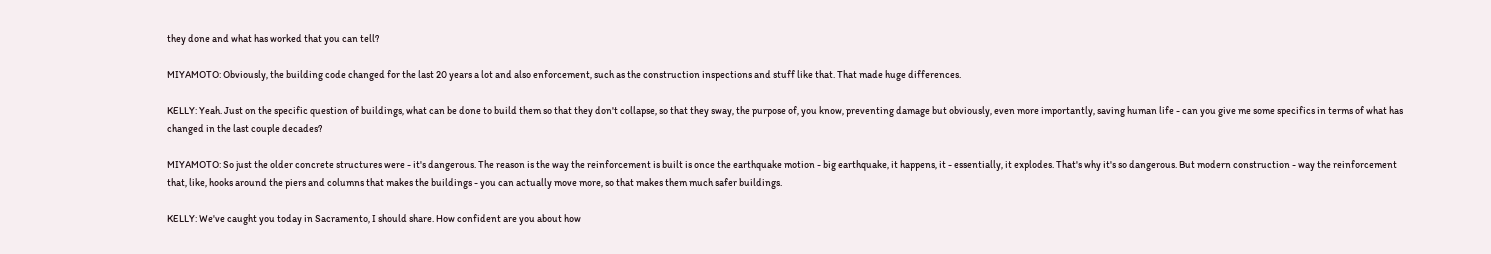they done and what has worked that you can tell?

MIYAMOTO: Obviously, the building code changed for the last 20 years a lot and also enforcement, such as the construction inspections and stuff like that. That made huge differences.

KELLY: Yeah. Just on the specific question of buildings, what can be done to build them so that they don't collapse, so that they sway, the purpose of, you know, preventing damage but obviously, even more importantly, saving human life - can you give me some specifics in terms of what has changed in the last couple decades?

MIYAMOTO: So just the older concrete structures were - it's dangerous. The reason is the way the reinforcement is built is once the earthquake motion - big earthquake, it happens, it - essentially, it explodes. That's why it's so dangerous. But modern construction - way the reinforcement that, like, hooks around the piers and columns that makes the buildings - you can actually move more, so that makes them much safer buildings.

KELLY: We've caught you today in Sacramento, I should share. How confident are you about how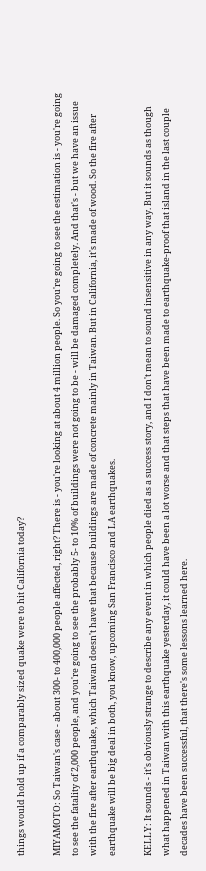things would hold up if a comparably sized quake were to hit California today?

MIYAMOTO: So Taiwan's case - about 300- to 400,000 people affected, right? There is - you're looking at about 4 million people. So you're going to see the estimation is - you're going to see the fatality of 2,000 people, and you're going to see the probably 5- to 10% of buildings were not going to be - will be damaged completely. And that's - but we have an issue with the fire after earthquake, which Taiwan doesn't have that because buildings are made of concrete mainly in Taiwan. But in California, it's made of wood. So the fire after earthquake will be big deal in both, you know, upcoming San Francisco and LA earthquakes.

KELLY: It sounds - it's obviously strange to describe any event in which people died as a success story, and I don't mean to sound insensitive in any way. But it sounds as though what happened in Taiwan with this earthquake yesterday, it could have been a lot worse and that steps that have been made to earthquake-proof that island in the last couple decades have been successful, that there's some lessons learned here.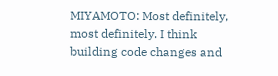MIYAMOTO: Most definitely, most definitely. I think building code changes and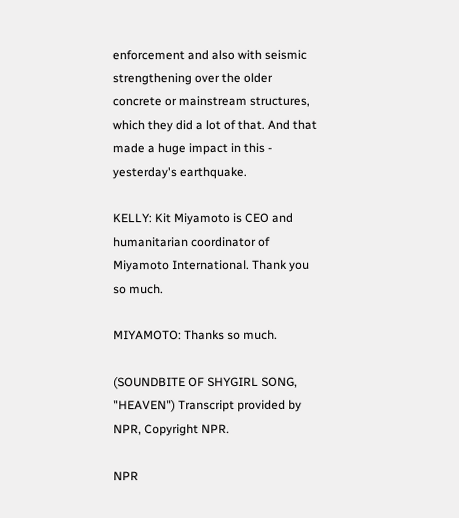enforcement and also with seismic strengthening over the older concrete or mainstream structures, which they did a lot of that. And that made a huge impact in this - yesterday's earthquake.

KELLY: Kit Miyamoto is CEO and humanitarian coordinator of Miyamoto International. Thank you so much.

MIYAMOTO: Thanks so much.

(SOUNDBITE OF SHYGIRL SONG, "HEAVEN") Transcript provided by NPR, Copyright NPR.

NPR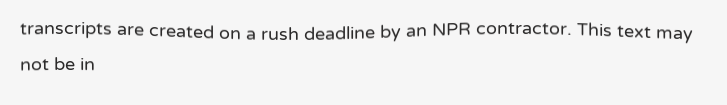transcripts are created on a rush deadline by an NPR contractor. This text may not be in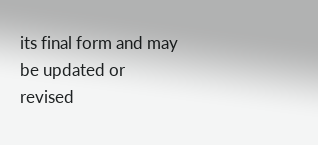its final form and may be updated or revised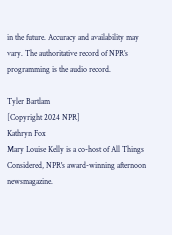in the future. Accuracy and availability may vary. The authoritative record of NPR’s programming is the audio record.

Tyler Bartlam
[Copyright 2024 NPR]
Kathryn Fox
Mary Louise Kelly is a co-host of All Things Considered, NPR's award-winning afternoon newsmagazine.